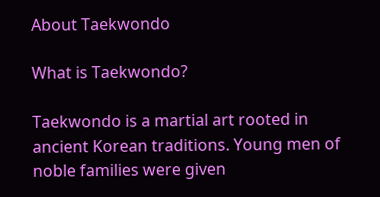About Taekwondo

What is Taekwondo?

Taekwondo is a martial art rooted in ancient Korean traditions. Young men of noble families were given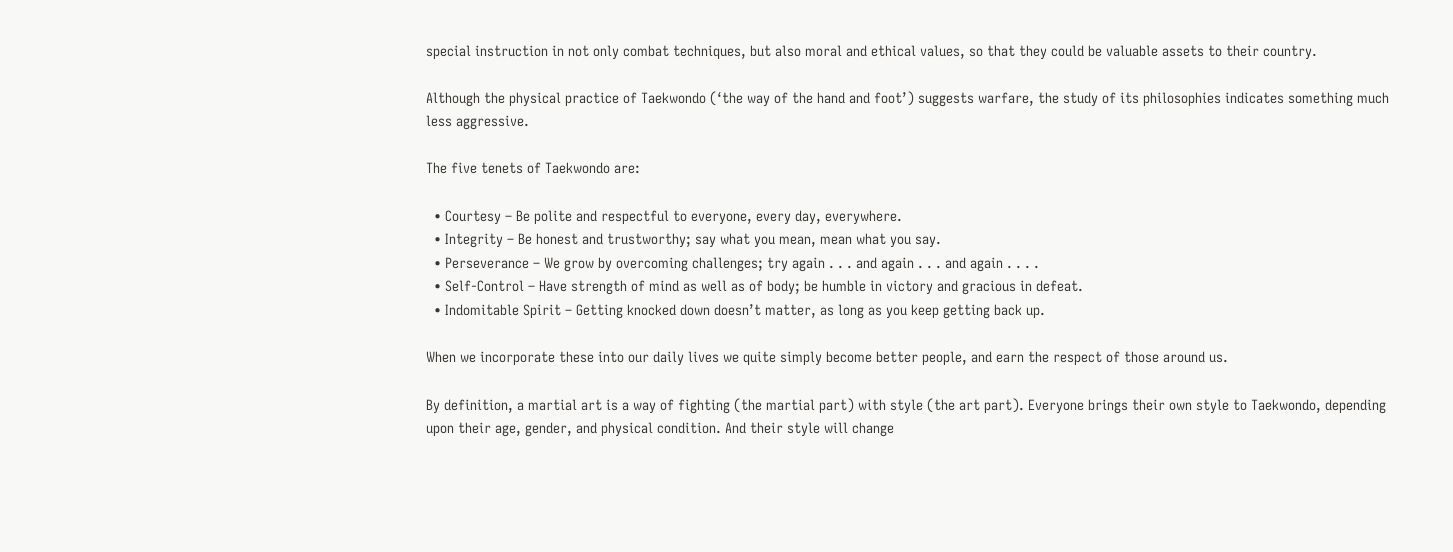special instruction in not only combat techniques, but also moral and ethical values, so that they could be valuable assets to their country.

Although the physical practice of Taekwondo (‘the way of the hand and foot’) suggests warfare, the study of its philosophies indicates something much less aggressive.

The five tenets of Taekwondo are:

  • Courtesy – Be polite and respectful to everyone, every day, everywhere.
  • Integrity – Be honest and trustworthy; say what you mean, mean what you say.
  • Perseverance – We grow by overcoming challenges; try again . . . and again . . . and again . . . .
  • Self-Control – Have strength of mind as well as of body; be humble in victory and gracious in defeat.
  • Indomitable Spirit – Getting knocked down doesn’t matter, as long as you keep getting back up.

When we incorporate these into our daily lives we quite simply become better people, and earn the respect of those around us.

By definition, a martial art is a way of fighting (the martial part) with style (the art part). Everyone brings their own style to Taekwondo, depending upon their age, gender, and physical condition. And their style will change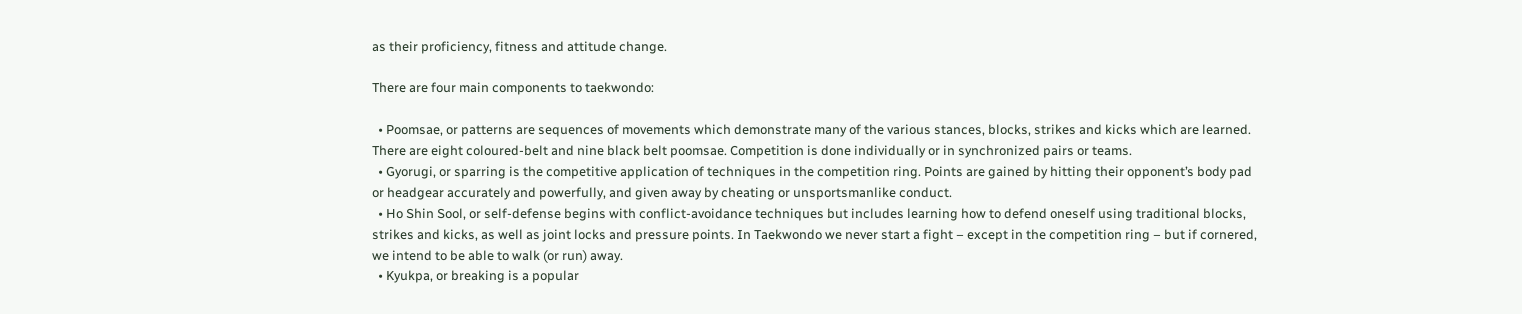as their proficiency, fitness and attitude change.

There are four main components to taekwondo:

  • Poomsae, or patterns are sequences of movements which demonstrate many of the various stances, blocks, strikes and kicks which are learned. There are eight coloured-belt and nine black belt poomsae. Competition is done individually or in synchronized pairs or teams.
  • Gyorugi, or sparring is the competitive application of techniques in the competition ring. Points are gained by hitting their opponent’s body pad or headgear accurately and powerfully, and given away by cheating or unsportsmanlike conduct.
  • Ho Shin Sool, or self-defense begins with conflict-avoidance techniques but includes learning how to defend oneself using traditional blocks, strikes and kicks, as well as joint locks and pressure points. In Taekwondo we never start a fight – except in the competition ring – but if cornered, we intend to be able to walk (or run) away.
  • Kyukpa, or breaking is a popular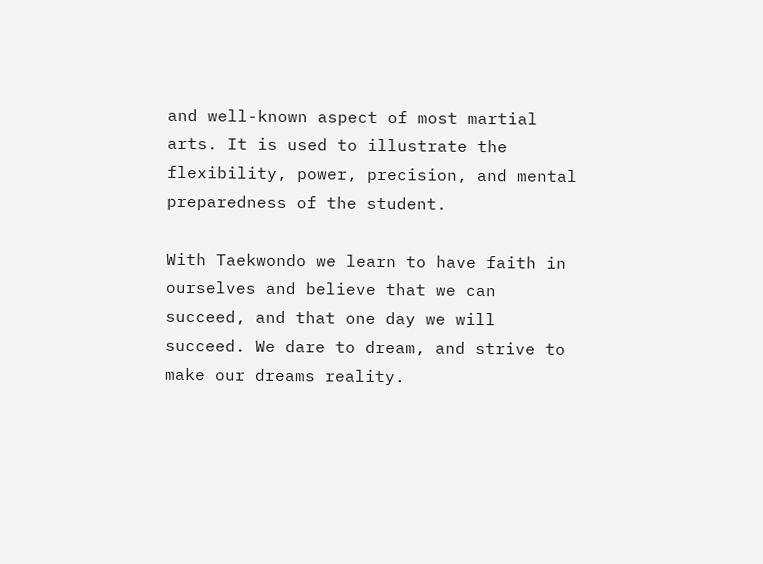and well-known aspect of most martial arts. It is used to illustrate the flexibility, power, precision, and mental preparedness of the student.

With Taekwondo we learn to have faith in ourselves and believe that we can succeed, and that one day we will succeed. We dare to dream, and strive to make our dreams reality.